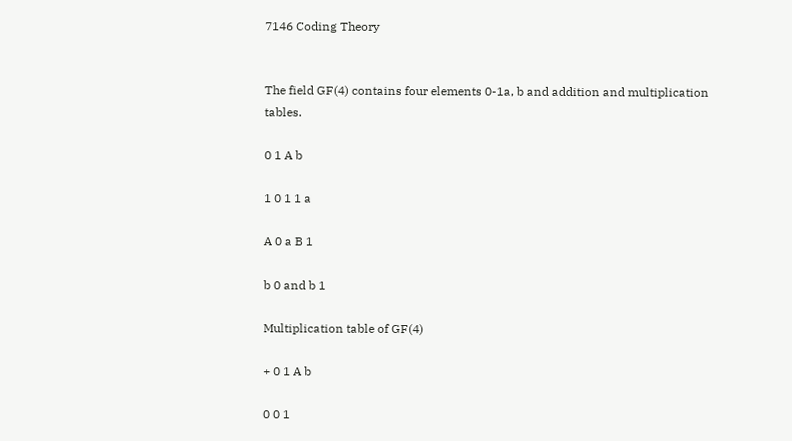7146 Coding Theory


The field GF(4) contains four elements 0-1a, b and addition and multiplication tables.

0 1 A b

1 0 1 1 a

A 0 a B 1

b 0 and b 1

Multiplication table of GF(4)

+ 0 1 A b

0 0 1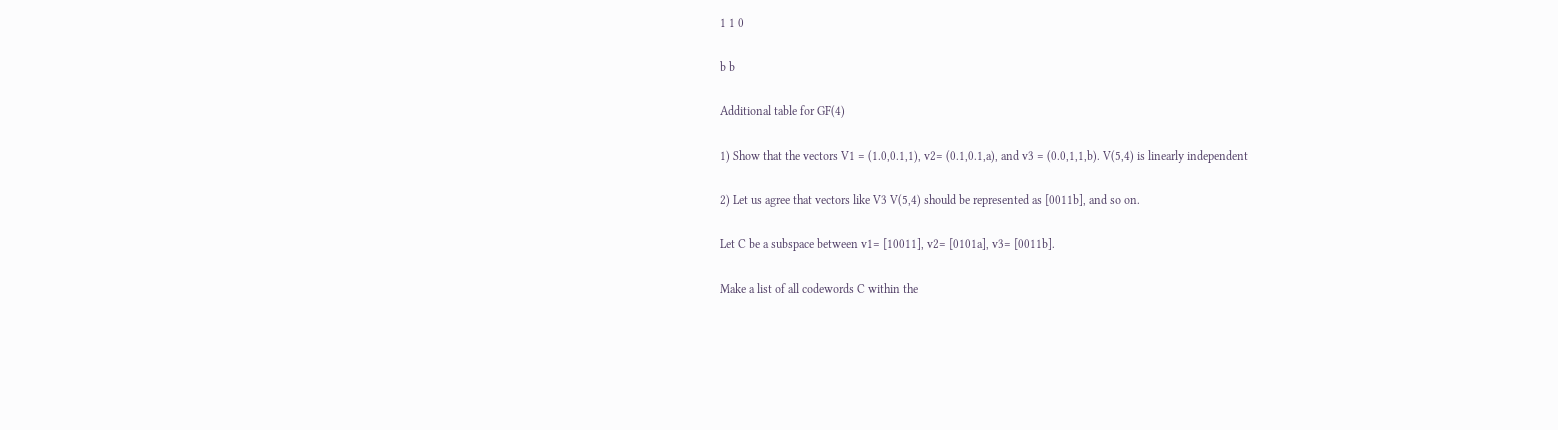1 1 0

b b

Additional table for GF(4)

1) Show that the vectors V1 = (1.0,0.1,1), v2= (0.1,0.1,a), and v3 = (0.0,1,1,b). V(5,4) is linearly independent

2) Let us agree that vectors like V3 V(5,4) should be represented as [0011b], and so on.

Let C be a subspace between v1= [10011], v2= [0101a], v3= [0011b].

Make a list of all codewords C within the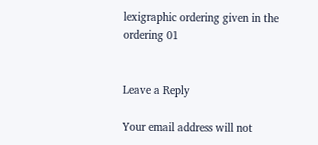lexigraphic ordering given in the ordering 01


Leave a Reply

Your email address will not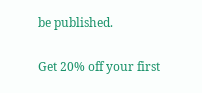be published.

Get 20% off your first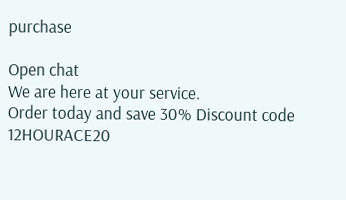purchase

Open chat
We are here at your service.
Order today and save 30% Discount code 12HOURACE20